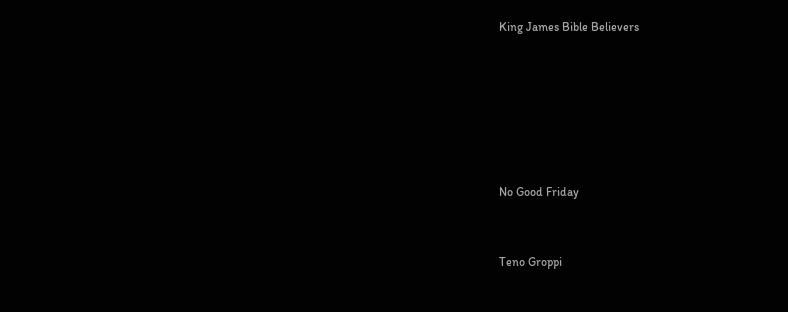King James Bible Believers






No Good Friday


Teno Groppi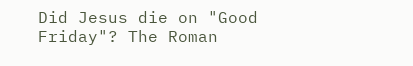Did Jesus die on "Good Friday"? The Roman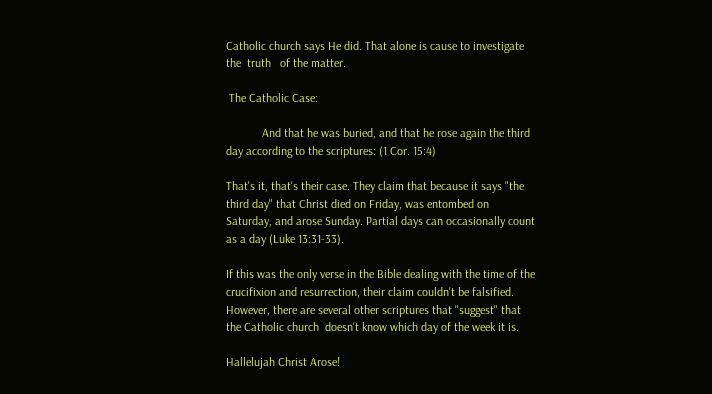Catholic church says He did. That alone is cause to investigate the  truth   of the matter.

 The Catholic Case:

            And that he was buried, and that he rose again the third day according to the scriptures: (1 Cor. 15:4)

That's it, that's their case. They claim that because it says "the third day" that Christ died on Friday, was entombed on Saturday, and arose Sunday. Partial days can occasionally count as a day (Luke 13:31-33).

If this was the only verse in the Bible dealing with the time of the crucifixion and resurrection, their claim couldn't be falsified.  However, there are several other scriptures that "suggest" that the Catholic church  doesn't know which day of the week it is.

Hallelujah Christ Arose!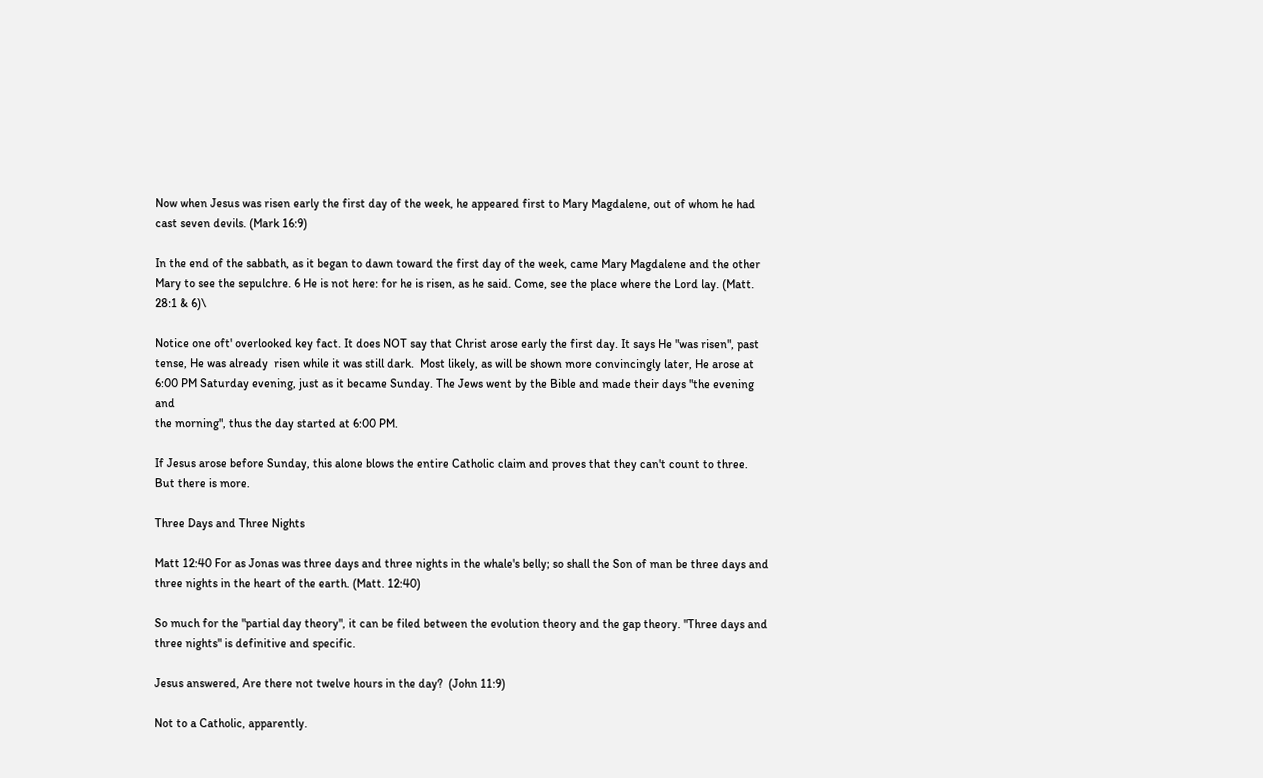Now when Jesus was risen early the first day of the week, he appeared first to Mary Magdalene, out of whom he had cast seven devils. (Mark 16:9)

In the end of the sabbath, as it began to dawn toward the first day of the week, came Mary Magdalene and the other Mary to see the sepulchre. 6 He is not here: for he is risen, as he said. Come, see the place where the Lord lay. (Matt. 28:1 & 6)\

Notice one oft' overlooked key fact. It does NOT say that Christ arose early the first day. It says He "was risen", past tense, He was already  risen while it was still dark.  Most likely, as will be shown more convincingly later, He arose at 6:00 PM Saturday evening, just as it became Sunday. The Jews went by the Bible and made their days "the evening and
the morning", thus the day started at 6:00 PM.

If Jesus arose before Sunday, this alone blows the entire Catholic claim and proves that they can't count to three. But there is more.

Three Days and Three Nights

Matt 12:40 For as Jonas was three days and three nights in the whale's belly; so shall the Son of man be three days and three nights in the heart of the earth. (Matt. 12:40)

So much for the "partial day theory", it can be filed between the evolution theory and the gap theory. "Three days and three nights" is definitive and specific.

Jesus answered, Are there not twelve hours in the day?  (John 11:9)

Not to a Catholic, apparently.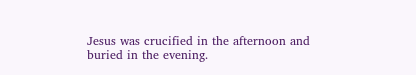Jesus was crucified in the afternoon and buried in the evening.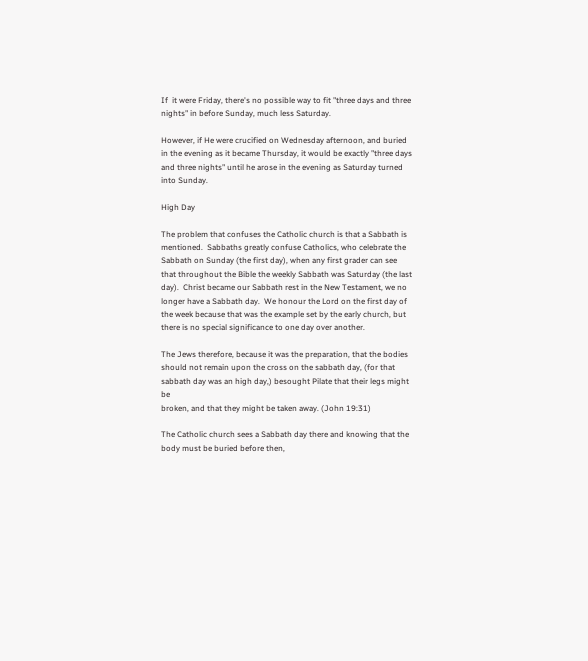If  it were Friday, there's no possible way to fit "three days and three nights" in before Sunday, much less Saturday.

However, if He were crucified on Wednesday afternoon, and buried in the evening as it became Thursday, it would be exactly "three days and three nights" until he arose in the evening as Saturday turned into Sunday.

High Day

The problem that confuses the Catholic church is that a Sabbath is mentioned.  Sabbaths greatly confuse Catholics, who celebrate the Sabbath on Sunday (the first day), when any first grader can see that throughout the Bible the weekly Sabbath was Saturday (the last day).  Christ became our Sabbath rest in the New Testament, we no longer have a Sabbath day.  We honour the Lord on the first day of the week because that was the example set by the early church, but there is no special significance to one day over another.

The Jews therefore, because it was the preparation, that the bodies should not remain upon the cross on the sabbath day, (for that sabbath day was an high day,) besought Pilate that their legs might be
broken, and that they might be taken away. (John 19:31)

The Catholic church sees a Sabbath day there and knowing that the body must be buried before then,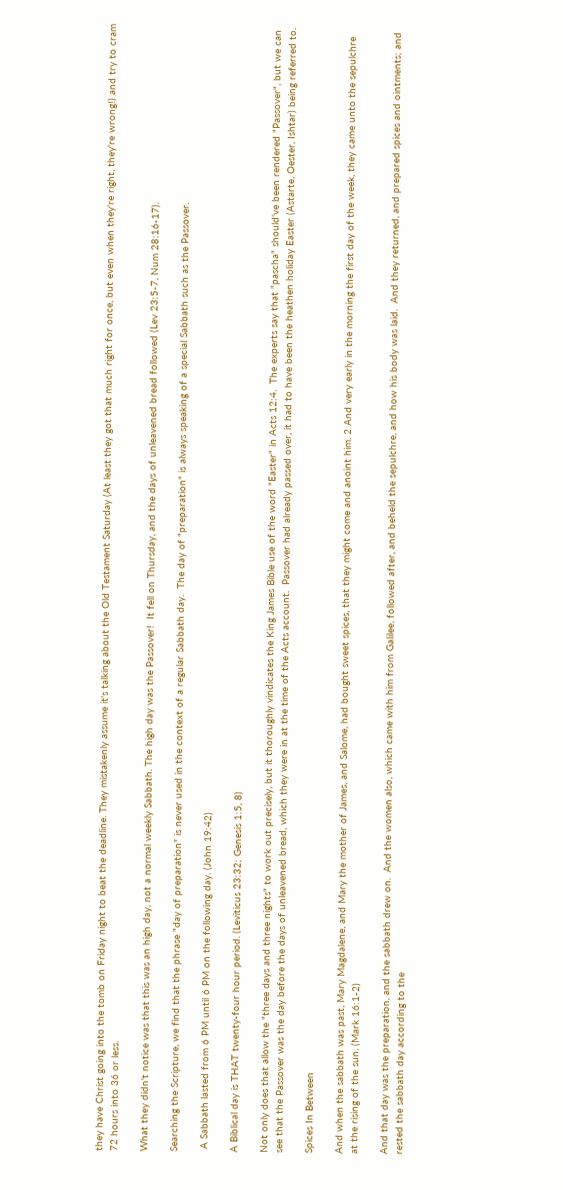they have Christ going into the tomb on Friday night to beat the deadline. They mistakenly assume it's talking about the Old Testament Saturday (At least they got that much right for once, but even when they're right, they're wrong!) and try to cram 72 hours into 36 or less.

What they didn't notice was that this was an high day, not a normal weekly Sabbath. The high day was the Passover!  It fell on Thursday, and the days of unleavened bread followed (Lev 23:5-7, Num 28:16-17).

Searching the Scripture, we find that the phrase "day of preparation" is never used in the context of a regular Sabbath day.  The day of "preparation" is always speaking of a special Sabbath such as the Passover.

 A Sabbath lasted from 6 PM until 6 PM on the following day. (John 19:42)

A Biblical day is THAT twenty-four hour period. (Leviticus 23:32; Genesis 1:5, 8)

Not only does that allow the "three days and three nights" to work out precisely, but it thoroughly vindicates the King James Bible use of the word "Easter" in Acts 12:4.  The experts say that "pascha" should've been rendered "Passover", but we can see that the Passover was the day before the days of unleavened bread, which they were in at the time of the Acts account.  Passover had already passed over, it had to have been the heathen holiday Easter (Astarte, Oester, Ishtar) being referred to.

Spices In Between

And when the sabbath was past, Mary Magdalene, and Mary the mother of James, and Salome, had bought sweet spices, that they might come and anoint him. 2 And very early in the morning the first day of the week, they came unto the sepulchre at the rising of the sun. (Mark 16:1-2)

And that day was the preparation, and the sabbath drew on.  And the women also, which came with him from Galilee, followed after, and beheld the sepulchre, and how his body was laid.  And they returned, and prepared spices and ointments; and rested the sabbath day according to the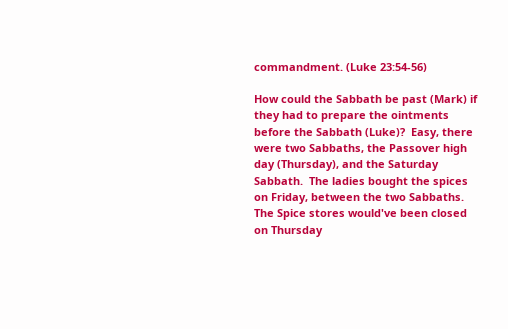commandment. (Luke 23:54-56)

How could the Sabbath be past (Mark) if they had to prepare the ointments before the Sabbath (Luke)?  Easy, there were two Sabbaths, the Passover high day (Thursday), and the Saturday Sabbath.  The ladies bought the spices on Friday, between the two Sabbaths.  The Spice stores would've been closed on Thursday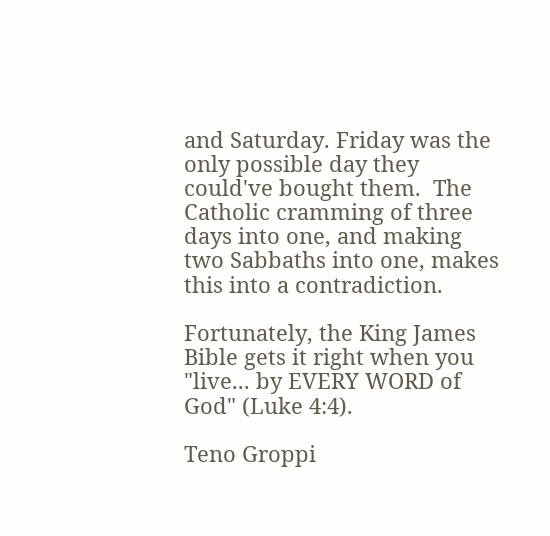and Saturday. Friday was the only possible day they could've bought them.  The Catholic cramming of three days into one, and making two Sabbaths into one, makes this into a contradiction.

Fortunately, the King James Bible gets it right when you "live... by EVERY WORD of God" (Luke 4:4).

Teno Groppi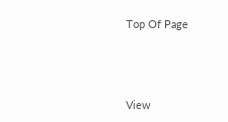Top Of Page




View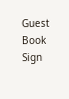Guest Book      Sign